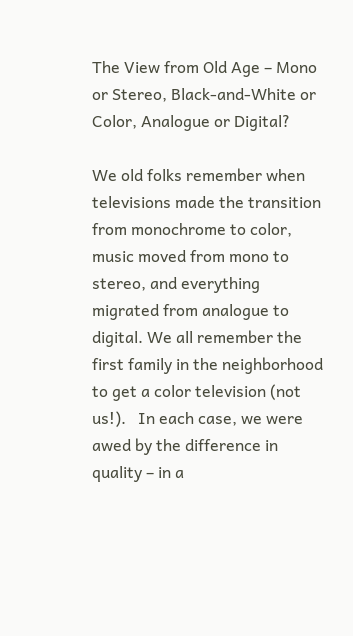The View from Old Age – Mono or Stereo, Black-and-White or Color, Analogue or Digital?

We old folks remember when televisions made the transition from monochrome to color, music moved from mono to stereo, and everything migrated from analogue to digital. We all remember the first family in the neighborhood to get a color television (not us!).   In each case, we were awed by the difference in quality – in a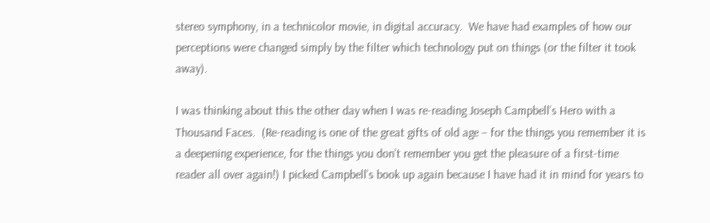stereo symphony, in a technicolor movie, in digital accuracy.  We have had examples of how our perceptions were changed simply by the filter which technology put on things (or the filter it took away).

I was thinking about this the other day when I was re-reading Joseph Campbell’s Hero with a Thousand Faces.  (Re-reading is one of the great gifts of old age – for the things you remember it is a deepening experience, for the things you don’t remember you get the pleasure of a first-time reader all over again!) I picked Campbell’s book up again because I have had it in mind for years to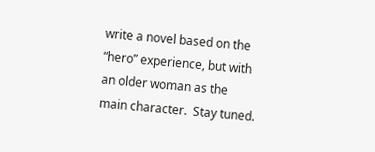write a novel based on the “hero” experience, but with an older woman as the main character.  Stay tuned.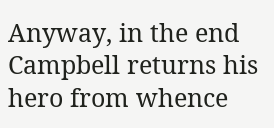Anyway, in the end Campbell returns his hero from whence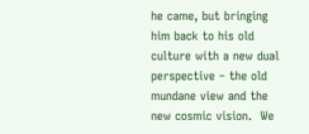he came, but bringing him back to his old culture with a new dual perspective – the old mundane view and the new cosmic vision.  We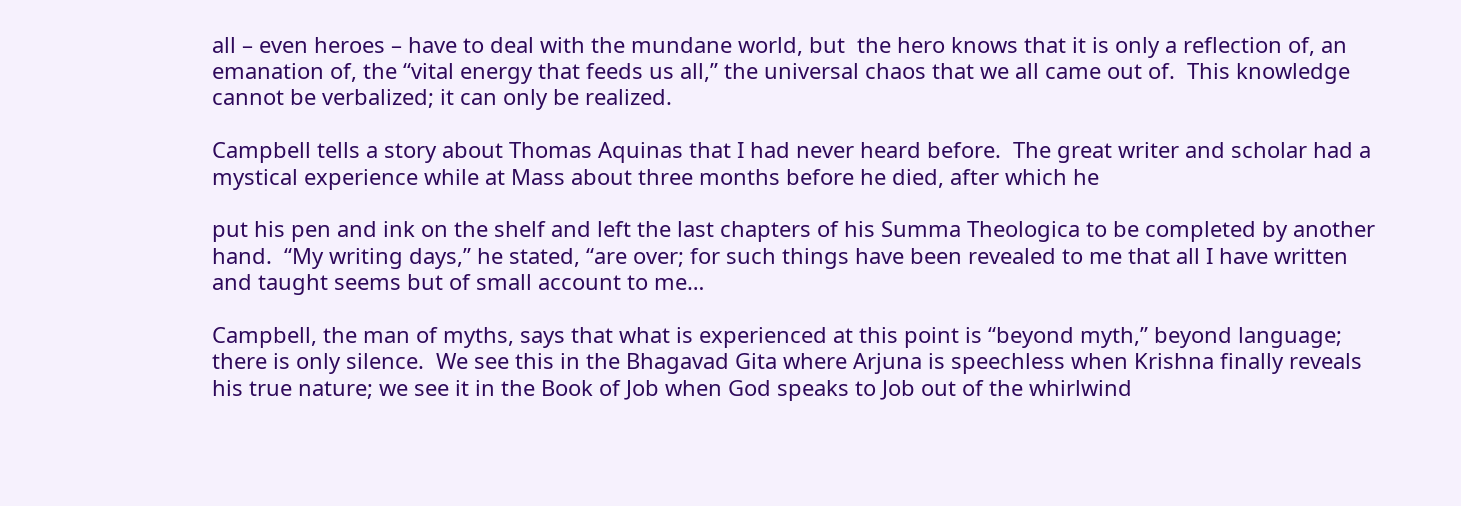all – even heroes – have to deal with the mundane world, but  the hero knows that it is only a reflection of, an emanation of, the “vital energy that feeds us all,” the universal chaos that we all came out of.  This knowledge cannot be verbalized; it can only be realized.

Campbell tells a story about Thomas Aquinas that I had never heard before.  The great writer and scholar had a mystical experience while at Mass about three months before he died, after which he

put his pen and ink on the shelf and left the last chapters of his Summa Theologica to be completed by another hand.  “My writing days,” he stated, “are over; for such things have been revealed to me that all I have written and taught seems but of small account to me…

Campbell, the man of myths, says that what is experienced at this point is “beyond myth,” beyond language; there is only silence.  We see this in the Bhagavad Gita where Arjuna is speechless when Krishna finally reveals his true nature; we see it in the Book of Job when God speaks to Job out of the whirlwind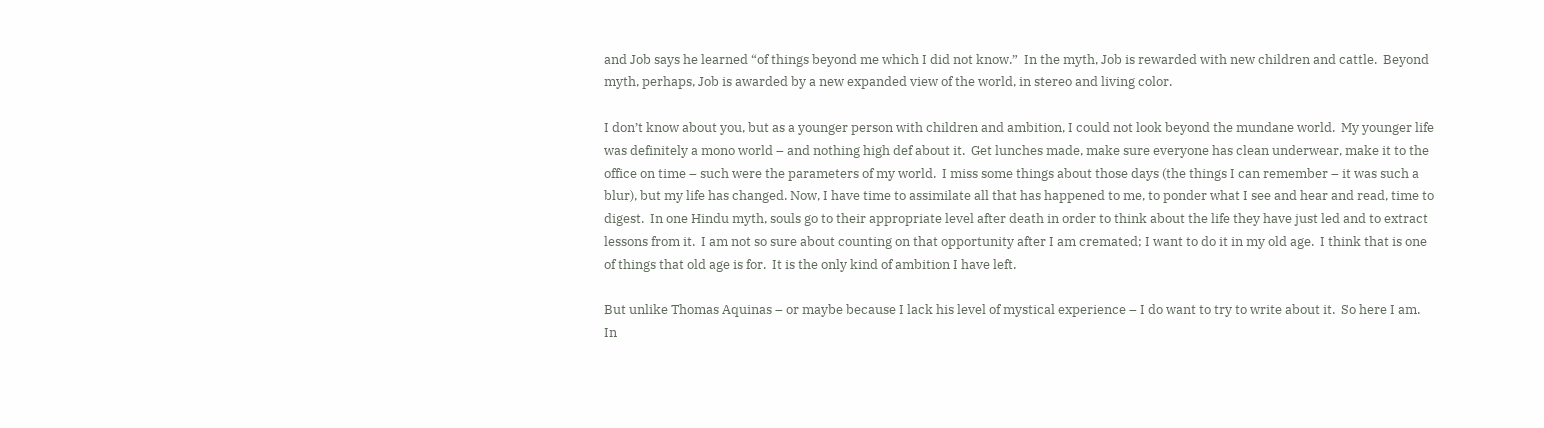and Job says he learned “of things beyond me which I did not know.”  In the myth, Job is rewarded with new children and cattle.  Beyond myth, perhaps, Job is awarded by a new expanded view of the world, in stereo and living color.

I don’t know about you, but as a younger person with children and ambition, I could not look beyond the mundane world.  My younger life was definitely a mono world – and nothing high def about it.  Get lunches made, make sure everyone has clean underwear, make it to the office on time – such were the parameters of my world.  I miss some things about those days (the things I can remember – it was such a blur), but my life has changed. Now, I have time to assimilate all that has happened to me, to ponder what I see and hear and read, time to digest.  In one Hindu myth, souls go to their appropriate level after death in order to think about the life they have just led and to extract lessons from it.  I am not so sure about counting on that opportunity after I am cremated; I want to do it in my old age.  I think that is one of things that old age is for.  It is the only kind of ambition I have left.

But unlike Thomas Aquinas – or maybe because I lack his level of mystical experience – I do want to try to write about it.  So here I am.  In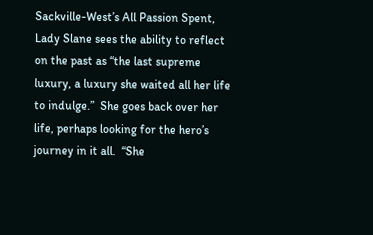Sackville-West’s All Passion Spent, Lady Slane sees the ability to reflect on the past as “the last supreme luxury, a luxury she waited all her life to indulge.”  She goes back over her life, perhaps looking for the hero’s journey in it all.  “She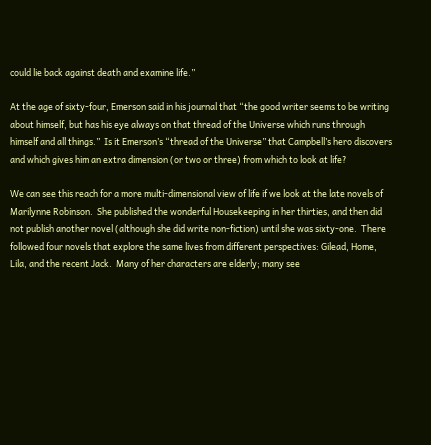could lie back against death and examine life.”

At the age of sixty-four, Emerson said in his journal that “the good writer seems to be writing about himself, but has his eye always on that thread of the Universe which runs through himself and all things.”  Is it Emerson’s “thread of the Universe” that Campbell’s hero discovers and which gives him an extra dimension (or two or three) from which to look at life?

We can see this reach for a more multi-dimensional view of life if we look at the late novels of Marilynne Robinson.  She published the wonderful Housekeeping in her thirties, and then did not publish another novel (although she did write non-fiction) until she was sixty-one.  There followed four novels that explore the same lives from different perspectives: Gilead, Home, Lila, and the recent Jack.  Many of her characters are elderly; many see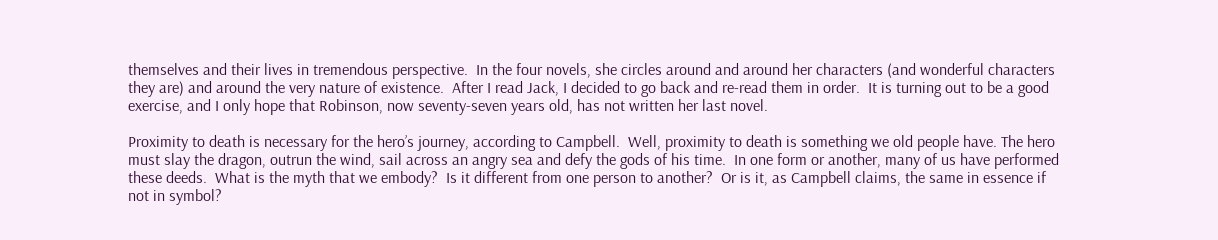themselves and their lives in tremendous perspective.  In the four novels, she circles around and around her characters (and wonderful characters they are) and around the very nature of existence.  After I read Jack, I decided to go back and re-read them in order.  It is turning out to be a good exercise, and I only hope that Robinson, now seventy-seven years old, has not written her last novel.

Proximity to death is necessary for the hero’s journey, according to Campbell.  Well, proximity to death is something we old people have. The hero must slay the dragon, outrun the wind, sail across an angry sea and defy the gods of his time.  In one form or another, many of us have performed these deeds.  What is the myth that we embody?  Is it different from one person to another?  Or is it, as Campbell claims, the same in essence if not in symbol?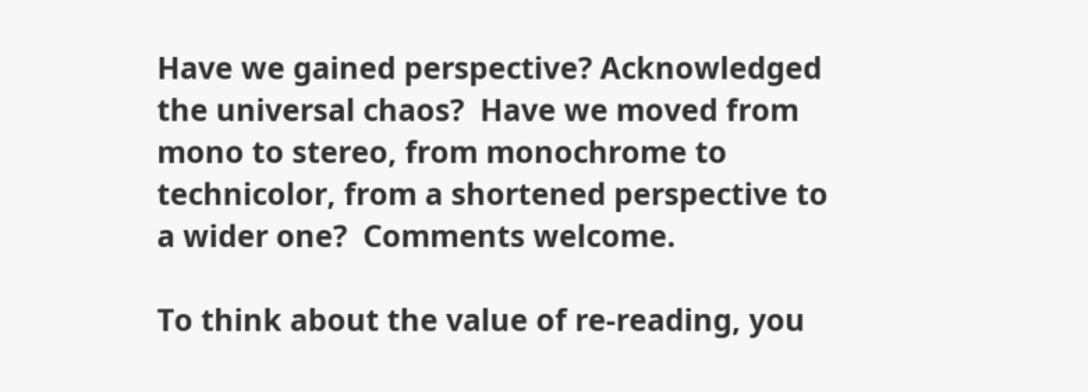Have we gained perspective? Acknowledged the universal chaos?  Have we moved from mono to stereo, from monochrome to technicolor, from a shortened perspective to a wider one?  Comments welcome.

To think about the value of re-reading, you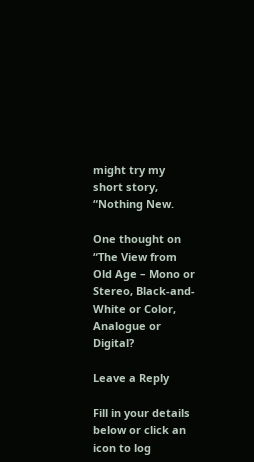might try my short story, “Nothing New.

One thought on “The View from Old Age – Mono or Stereo, Black-and-White or Color, Analogue or Digital?

Leave a Reply

Fill in your details below or click an icon to log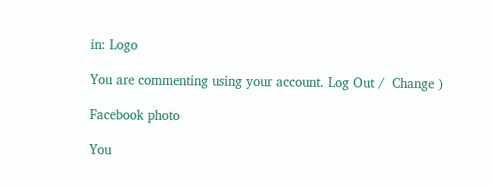in: Logo

You are commenting using your account. Log Out /  Change )

Facebook photo

You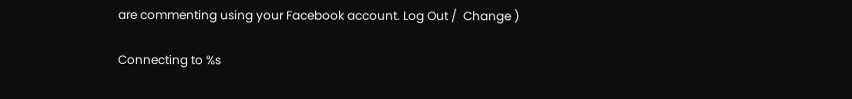are commenting using your Facebook account. Log Out /  Change )

Connecting to %s